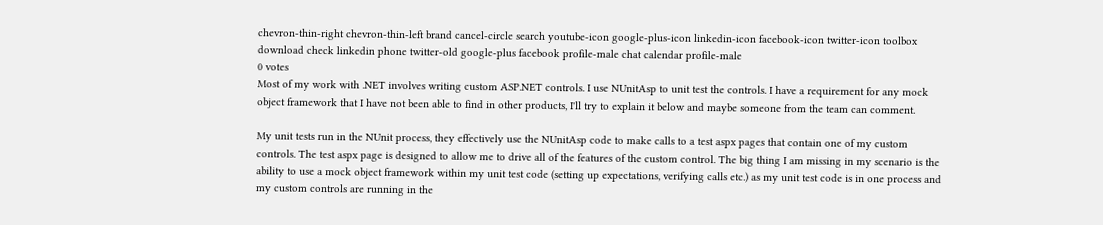chevron-thin-right chevron-thin-left brand cancel-circle search youtube-icon google-plus-icon linkedin-icon facebook-icon twitter-icon toolbox download check linkedin phone twitter-old google-plus facebook profile-male chat calendar profile-male
0 votes
Most of my work with .NET involves writing custom ASP.NET controls. I use NUnitAsp to unit test the controls. I have a requirement for any mock object framework that I have not been able to find in other products, I'll try to explain it below and maybe someone from the team can comment.

My unit tests run in the NUnit process, they effectively use the NUnitAsp code to make calls to a test aspx pages that contain one of my custom controls. The test aspx page is designed to allow me to drive all of the features of the custom control. The big thing I am missing in my scenario is the ability to use a mock object framework within my unit test code (setting up expectations, verifying calls etc.) as my unit test code is in one process and my custom controls are running in the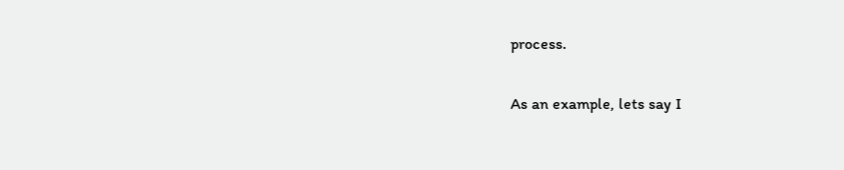process.

As an example, lets say I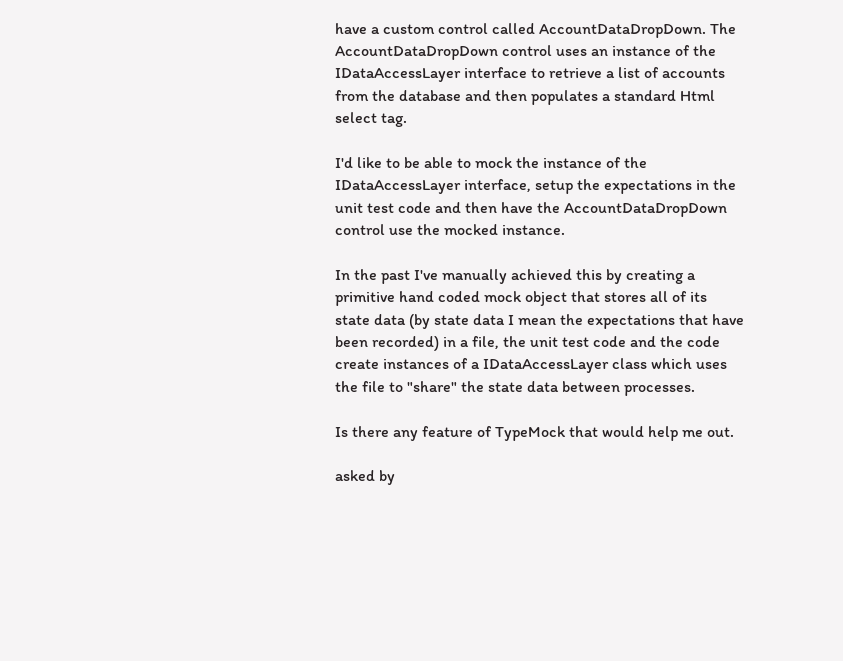have a custom control called AccountDataDropDown. The AccountDataDropDown control uses an instance of the IDataAccessLayer interface to retrieve a list of accounts from the database and then populates a standard Html select tag.

I'd like to be able to mock the instance of the IDataAccessLayer interface, setup the expectations in the unit test code and then have the AccountDataDropDown control use the mocked instance.

In the past I've manually achieved this by creating a primitive hand coded mock object that stores all of its state data (by state data I mean the expectations that have been recorded) in a file, the unit test code and the code create instances of a IDataAccessLayer class which uses the file to "share" the state data between processes.

Is there any feature of TypeMock that would help me out.

asked by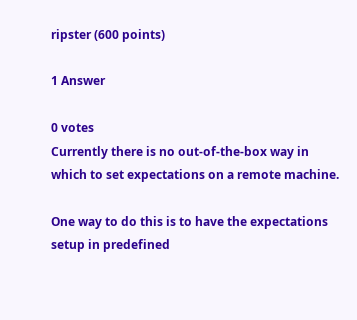ripster (600 points)

1 Answer

0 votes
Currently there is no out-of-the-box way in which to set expectations on a remote machine.

One way to do this is to have the expectations setup in predefined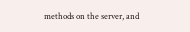methods on the server, and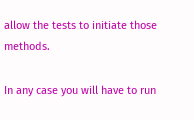allow the tests to initiate those methods.

In any case you will have to run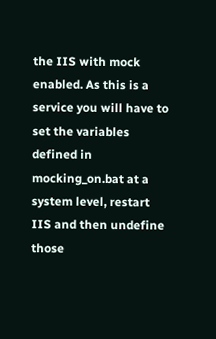the IIS with mock enabled. As this is a service you will have to set the variables defined in mocking_on.bat at a system level, restart IIS and then undefine those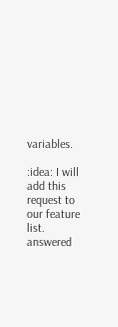variables.

:idea: I will add this request to our feature list.
answered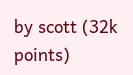by scott (32k points)